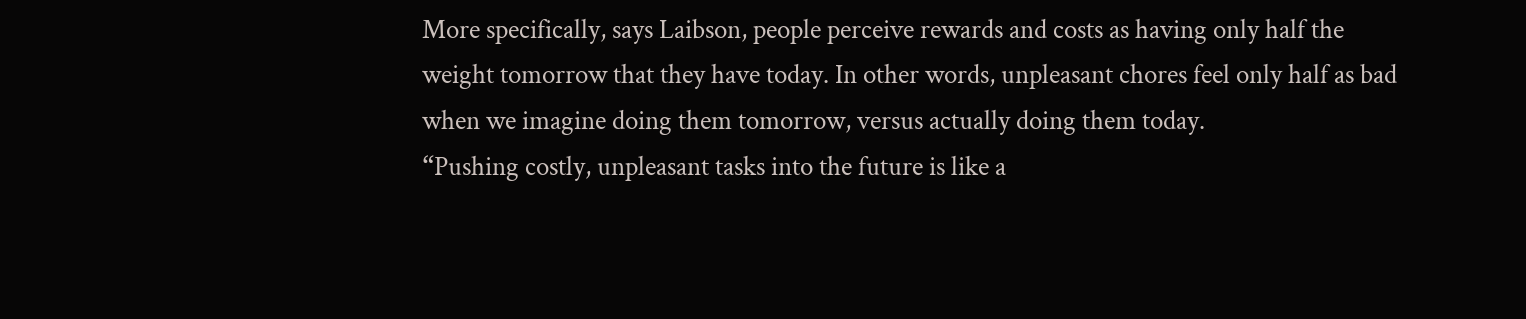More specifically, says Laibson, people perceive rewards and costs as having only half the weight tomorrow that they have today. In other words, unpleasant chores feel only half as bad when we imagine doing them tomorrow, versus actually doing them today.
“Pushing costly, unpleasant tasks into the future is like a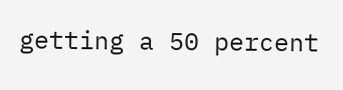getting a 50 percent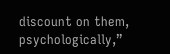discount on them, psychologically,”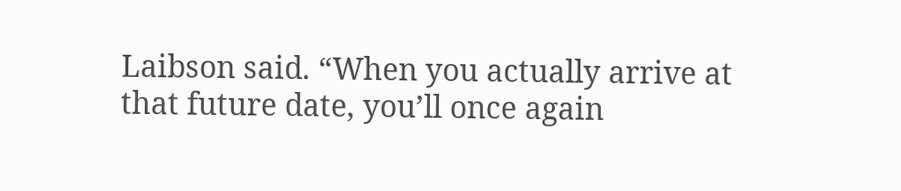Laibson said. “When you actually arrive at that future date, you’ll once again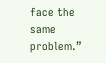face the same problem.”